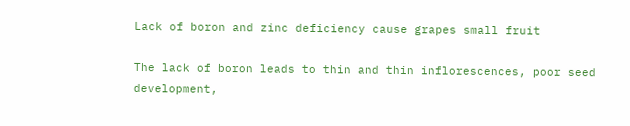Lack of boron and zinc deficiency cause grapes small fruit

The lack of boron leads to thin and thin inflorescences, poor seed development,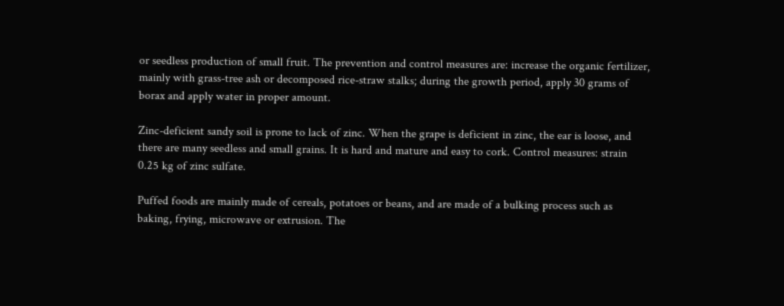or seedless production of small fruit. The prevention and control measures are: increase the organic fertilizer, mainly with grass-tree ash or decomposed rice-straw stalks; during the growth period, apply 30 grams of borax and apply water in proper amount.

Zinc-deficient sandy soil is prone to lack of zinc. When the grape is deficient in zinc, the ear is loose, and there are many seedless and small grains. It is hard and mature and easy to cork. Control measures: strain 0.25 kg of zinc sulfate.

Puffed foods are mainly made of cereals, potatoes or beans, and are made of a bulking process such as baking, frying, microwave or extrusion. The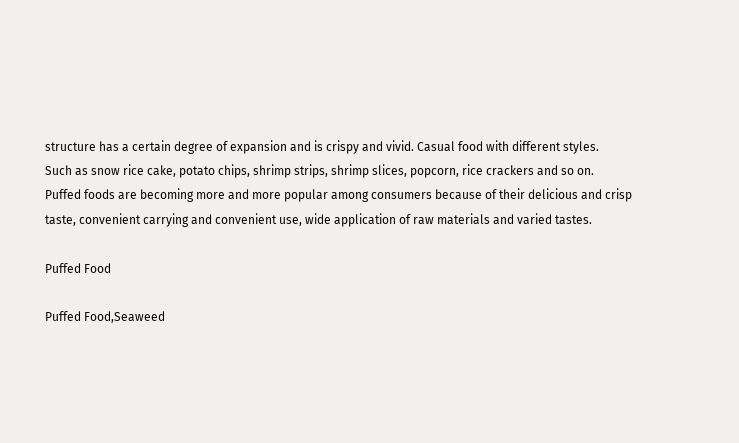structure has a certain degree of expansion and is crispy and vivid. Casual food with different styles.
Such as snow rice cake, potato chips, shrimp strips, shrimp slices, popcorn, rice crackers and so on.
Puffed foods are becoming more and more popular among consumers because of their delicious and crisp taste, convenient carrying and convenient use, wide application of raw materials and varied tastes.

Puffed Food

Puffed Food,Seaweed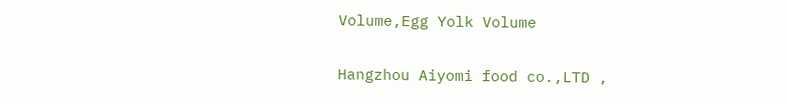Volume,Egg Yolk Volume

Hangzhou Aiyomi food co.,LTD ,